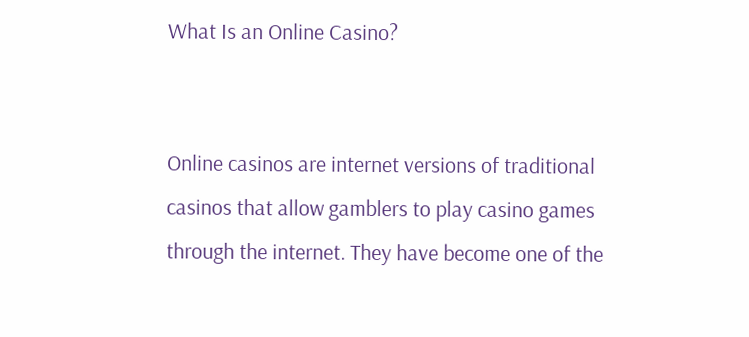What Is an Online Casino?


Online casinos are internet versions of traditional casinos that allow gamblers to play casino games through the internet. They have become one of the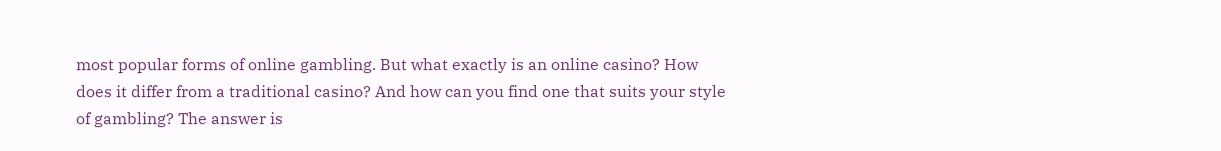most popular forms of online gambling. But what exactly is an online casino? How does it differ from a traditional casino? And how can you find one that suits your style of gambling? The answer is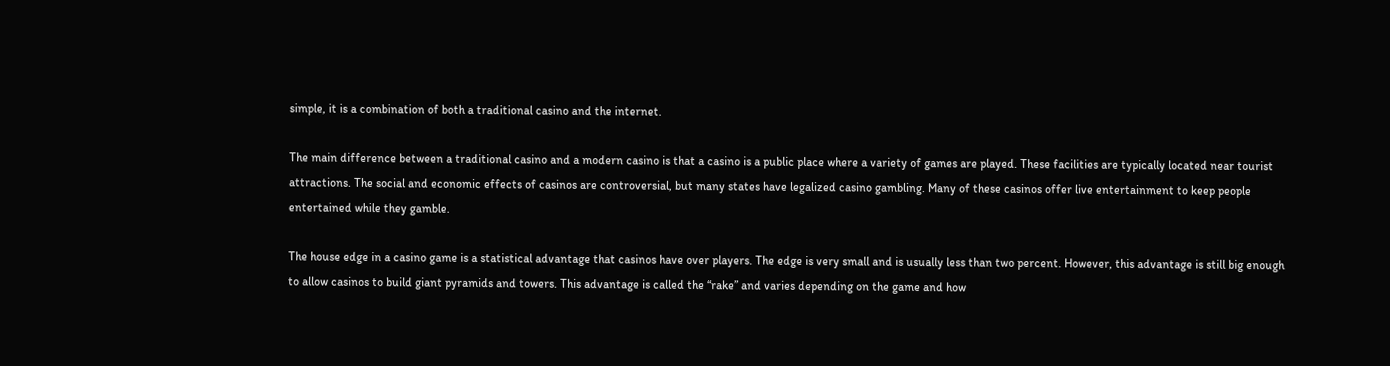simple, it is a combination of both a traditional casino and the internet.

The main difference between a traditional casino and a modern casino is that a casino is a public place where a variety of games are played. These facilities are typically located near tourist attractions. The social and economic effects of casinos are controversial, but many states have legalized casino gambling. Many of these casinos offer live entertainment to keep people entertained while they gamble.

The house edge in a casino game is a statistical advantage that casinos have over players. The edge is very small and is usually less than two percent. However, this advantage is still big enough to allow casinos to build giant pyramids and towers. This advantage is called the “rake” and varies depending on the game and how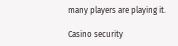many players are playing it.

Casino security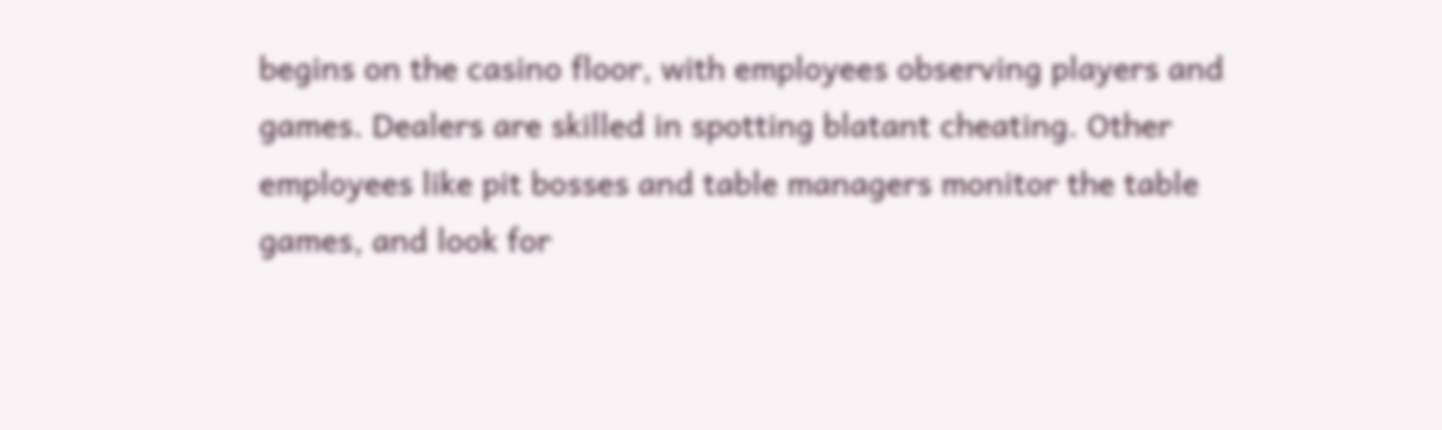begins on the casino floor, with employees observing players and games. Dealers are skilled in spotting blatant cheating. Other employees like pit bosses and table managers monitor the table games, and look for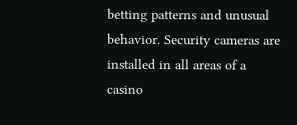betting patterns and unusual behavior. Security cameras are installed in all areas of a casino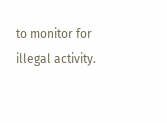to monitor for illegal activity.